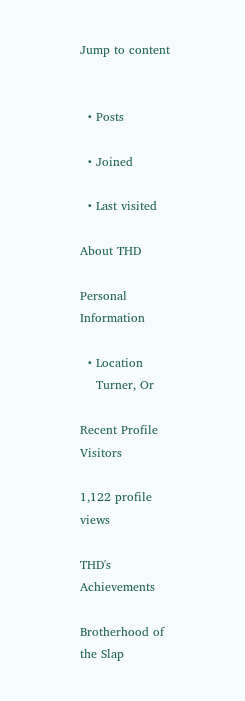Jump to content


  • Posts

  • Joined

  • Last visited

About THD

Personal Information

  • Location
    Turner, Or

Recent Profile Visitors

1,122 profile views

THD's Achievements

Brotherhood of the Slap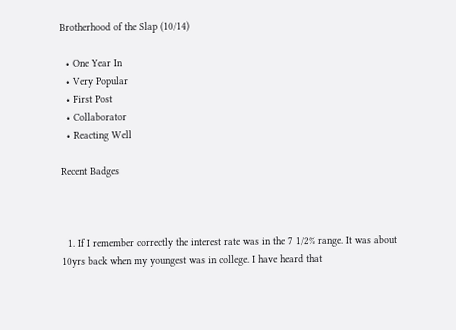Brotherhood of the Slap (10/14)

  • One Year In
  • Very Popular
  • First Post
  • Collaborator
  • Reacting Well

Recent Badges



  1. If I remember correctly the interest rate was in the 7 1/2% range. It was about 10yrs back when my youngest was in college. I have heard that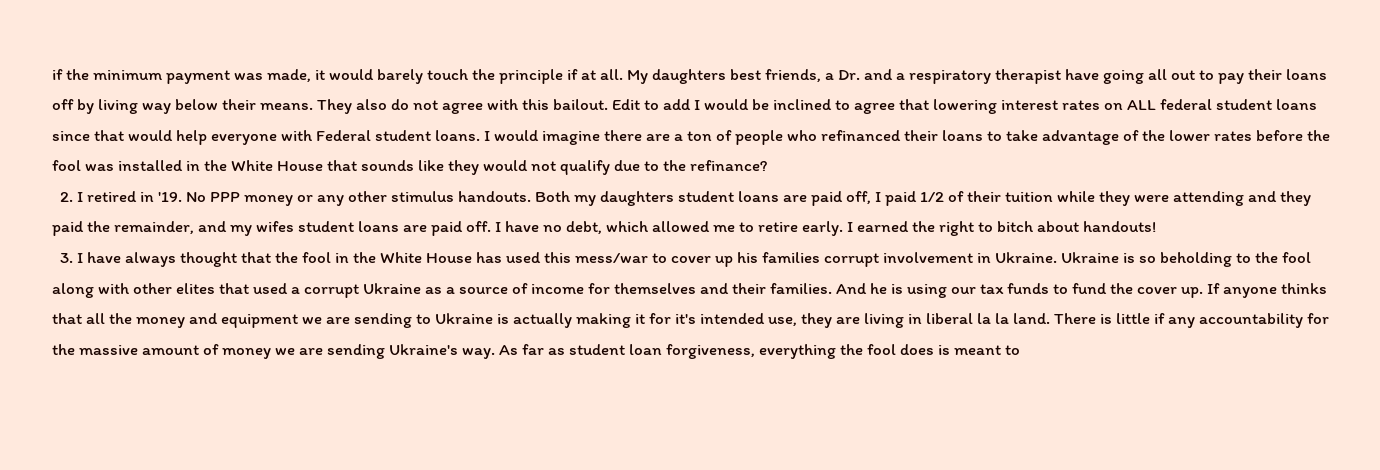if the minimum payment was made, it would barely touch the principle if at all. My daughters best friends, a Dr. and a respiratory therapist have going all out to pay their loans off by living way below their means. They also do not agree with this bailout. Edit to add I would be inclined to agree that lowering interest rates on ALL federal student loans since that would help everyone with Federal student loans. I would imagine there are a ton of people who refinanced their loans to take advantage of the lower rates before the fool was installed in the White House that sounds like they would not qualify due to the refinance?
  2. I retired in '19. No PPP money or any other stimulus handouts. Both my daughters student loans are paid off, I paid 1/2 of their tuition while they were attending and they paid the remainder, and my wifes student loans are paid off. I have no debt, which allowed me to retire early. I earned the right to bitch about handouts!
  3. I have always thought that the fool in the White House has used this mess/war to cover up his families corrupt involvement in Ukraine. Ukraine is so beholding to the fool along with other elites that used a corrupt Ukraine as a source of income for themselves and their families. And he is using our tax funds to fund the cover up. If anyone thinks that all the money and equipment we are sending to Ukraine is actually making it for it's intended use, they are living in liberal la la land. There is little if any accountability for the massive amount of money we are sending Ukraine's way. As far as student loan forgiveness, everything the fool does is meant to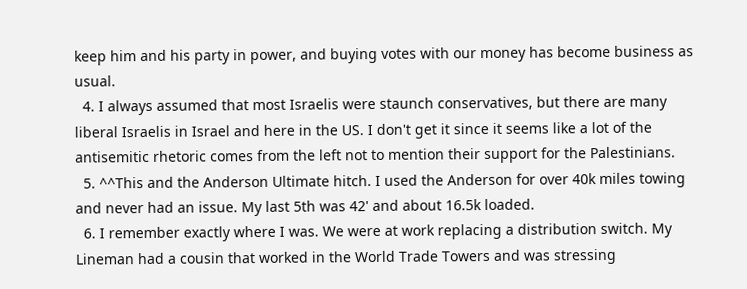keep him and his party in power, and buying votes with our money has become business as usual.
  4. I always assumed that most Israelis were staunch conservatives, but there are many liberal Israelis in Israel and here in the US. I don't get it since it seems like a lot of the antisemitic rhetoric comes from the left not to mention their support for the Palestinians.
  5. ^^This and the Anderson Ultimate hitch. I used the Anderson for over 40k miles towing and never had an issue. My last 5th was 42' and about 16.5k loaded.
  6. I remember exactly where I was. We were at work replacing a distribution switch. My Lineman had a cousin that worked in the World Trade Towers and was stressing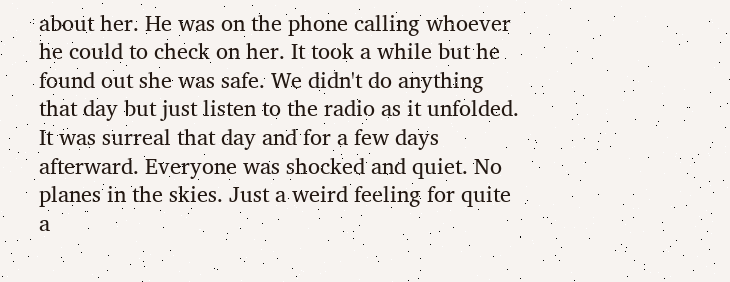about her. He was on the phone calling whoever he could to check on her. It took a while but he found out she was safe. We didn't do anything that day but just listen to the radio as it unfolded. It was surreal that day and for a few days afterward. Everyone was shocked and quiet. No planes in the skies. Just a weird feeling for quite a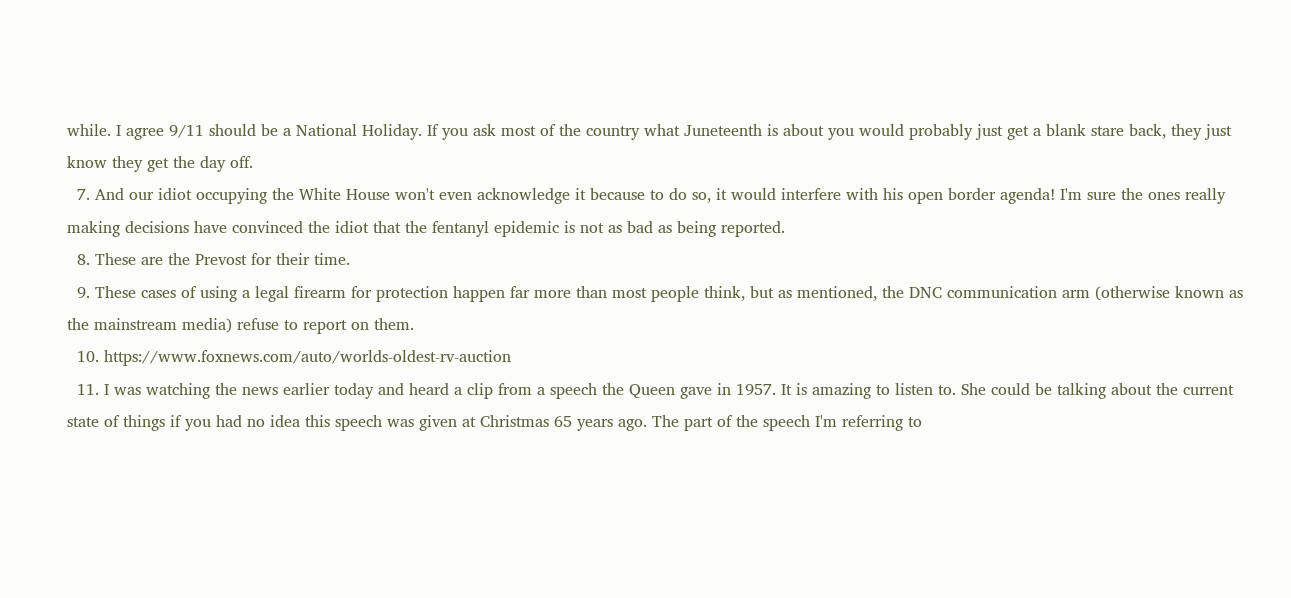while. I agree 9/11 should be a National Holiday. If you ask most of the country what Juneteenth is about you would probably just get a blank stare back, they just know they get the day off.
  7. And our idiot occupying the White House won't even acknowledge it because to do so, it would interfere with his open border agenda! I'm sure the ones really making decisions have convinced the idiot that the fentanyl epidemic is not as bad as being reported.
  8. These are the Prevost for their time.
  9. These cases of using a legal firearm for protection happen far more than most people think, but as mentioned, the DNC communication arm (otherwise known as the mainstream media) refuse to report on them.
  10. https://www.foxnews.com/auto/worlds-oldest-rv-auction
  11. I was watching the news earlier today and heard a clip from a speech the Queen gave in 1957. It is amazing to listen to. She could be talking about the current state of things if you had no idea this speech was given at Christmas 65 years ago. The part of the speech I'm referring to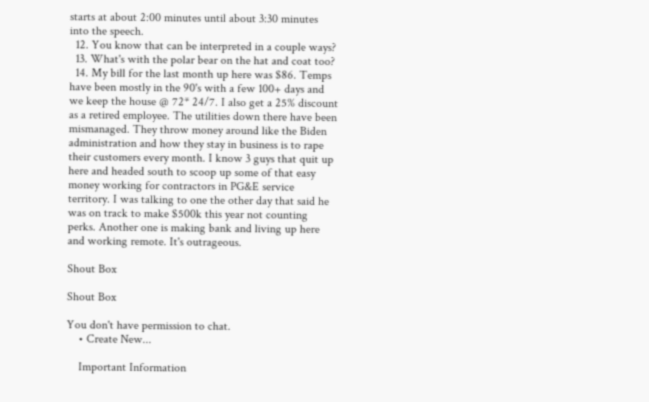starts at about 2:00 minutes until about 3:30 minutes into the speech.
  12. You know that can be interpreted in a couple ways?
  13. What's with the polar bear on the hat and coat too?
  14. My bill for the last month up here was $86. Temps have been mostly in the 90's with a few 100+ days and we keep the house @ 72* 24/7. I also get a 25% discount as a retired employee. The utilities down there have been mismanaged. They throw money around like the Biden administration and how they stay in business is to rape their customers every month. I know 3 guys that quit up here and headed south to scoop up some of that easy money working for contractors in PG&E service territory. I was talking to one the other day that said he was on track to make $500k this year not counting perks. Another one is making bank and living up here and working remote. It's outrageous.

Shout Box

Shout Box

You don't have permission to chat.
    • Create New...

    Important Information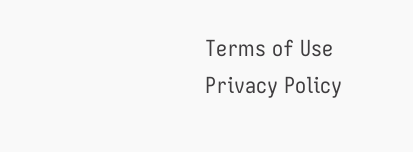Terms of Use Privacy Policy